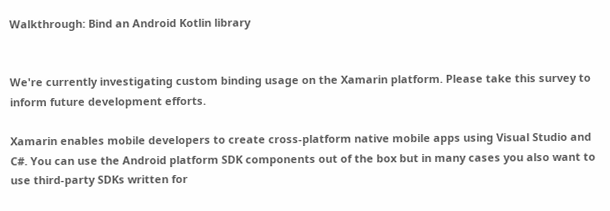Walkthrough: Bind an Android Kotlin library


We're currently investigating custom binding usage on the Xamarin platform. Please take this survey to inform future development efforts.

Xamarin enables mobile developers to create cross-platform native mobile apps using Visual Studio and C#. You can use the Android platform SDK components out of the box but in many cases you also want to use third-party SDKs written for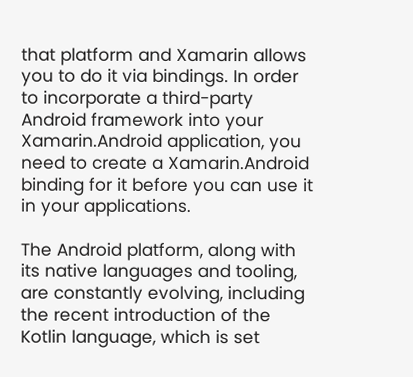that platform and Xamarin allows you to do it via bindings. In order to incorporate a third-party Android framework into your Xamarin.Android application, you need to create a Xamarin.Android binding for it before you can use it in your applications.

The Android platform, along with its native languages and tooling, are constantly evolving, including the recent introduction of the Kotlin language, which is set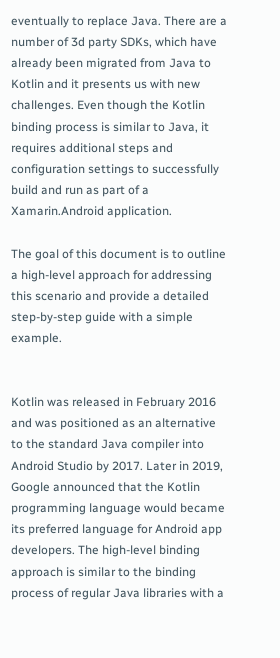eventually to replace Java. There are a number of 3d party SDKs, which have already been migrated from Java to Kotlin and it presents us with new challenges. Even though the Kotlin binding process is similar to Java, it requires additional steps and configuration settings to successfully build and run as part of a Xamarin.Android application.

The goal of this document is to outline a high-level approach for addressing this scenario and provide a detailed step-by-step guide with a simple example.


Kotlin was released in February 2016 and was positioned as an alternative to the standard Java compiler into Android Studio by 2017. Later in 2019, Google announced that the Kotlin programming language would became its preferred language for Android app developers. The high-level binding approach is similar to the binding process of regular Java libraries with a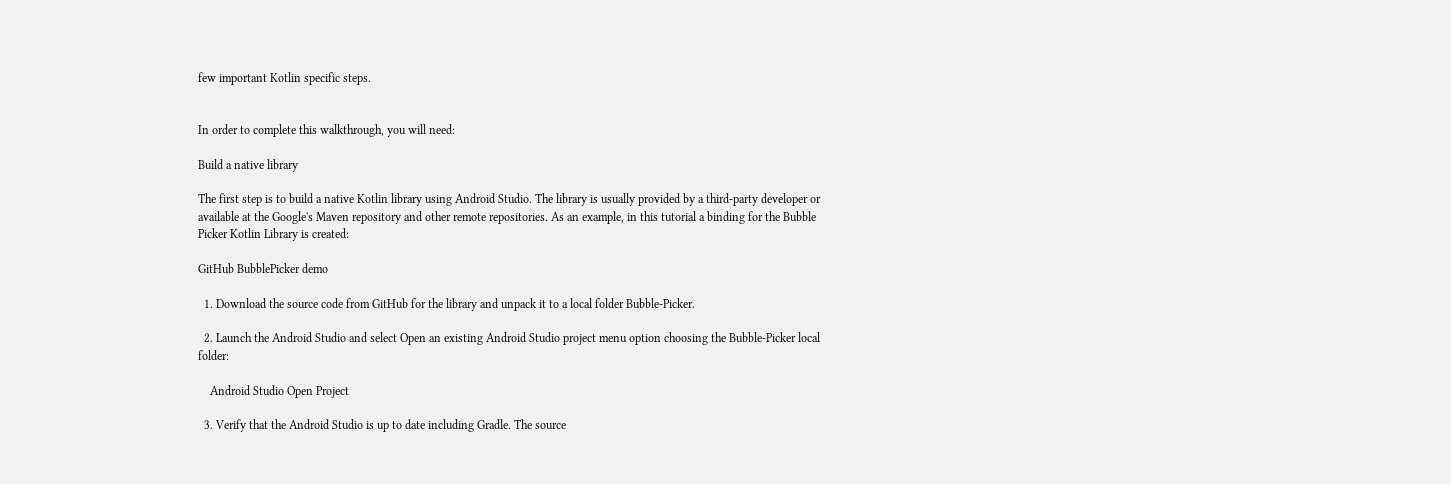few important Kotlin specific steps.


In order to complete this walkthrough, you will need:

Build a native library

The first step is to build a native Kotlin library using Android Studio. The library is usually provided by a third-party developer or available at the Google's Maven repository and other remote repositories. As an example, in this tutorial a binding for the Bubble Picker Kotlin Library is created:

GitHub BubblePicker demo

  1. Download the source code from GitHub for the library and unpack it to a local folder Bubble-Picker.

  2. Launch the Android Studio and select Open an existing Android Studio project menu option choosing the Bubble-Picker local folder:

    Android Studio Open Project

  3. Verify that the Android Studio is up to date including Gradle. The source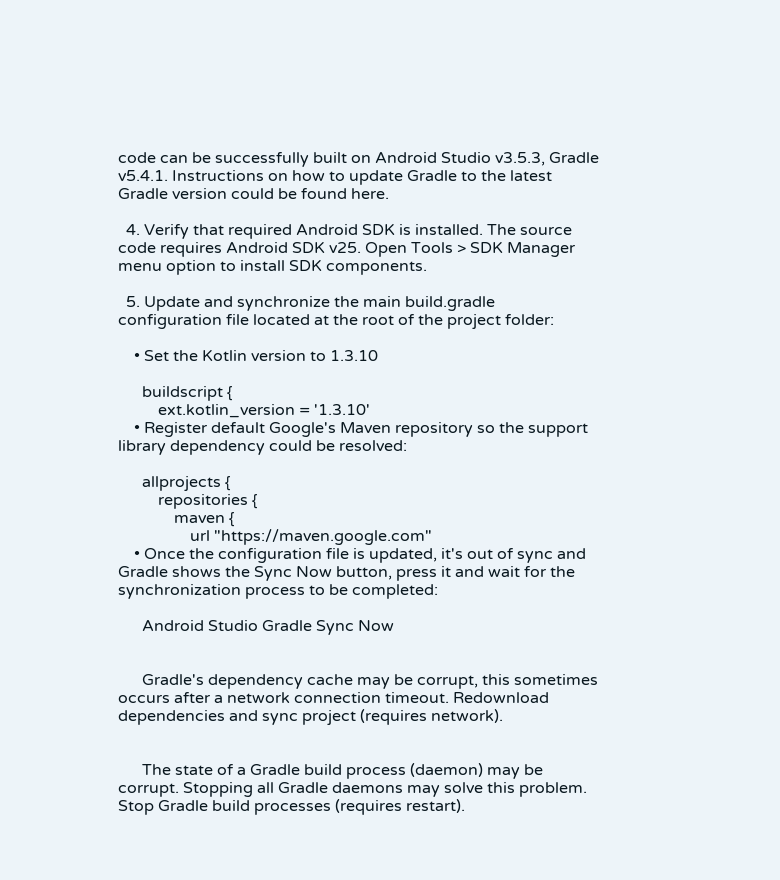code can be successfully built on Android Studio v3.5.3, Gradle v5.4.1. Instructions on how to update Gradle to the latest Gradle version could be found here.

  4. Verify that required Android SDK is installed. The source code requires Android SDK v25. Open Tools > SDK Manager menu option to install SDK components.

  5. Update and synchronize the main build.gradle configuration file located at the root of the project folder:

    • Set the Kotlin version to 1.3.10

      buildscript {
          ext.kotlin_version = '1.3.10'
    • Register default Google's Maven repository so the support library dependency could be resolved:

      allprojects {
          repositories {
              maven {
                  url "https://maven.google.com"
    • Once the configuration file is updated, it's out of sync and Gradle shows the Sync Now button, press it and wait for the synchronization process to be completed:

      Android Studio Gradle Sync Now


      Gradle's dependency cache may be corrupt, this sometimes occurs after a network connection timeout. Redownload dependencies and sync project (requires network).


      The state of a Gradle build process (daemon) may be corrupt. Stopping all Gradle daemons may solve this problem. Stop Gradle build processes (requires restart).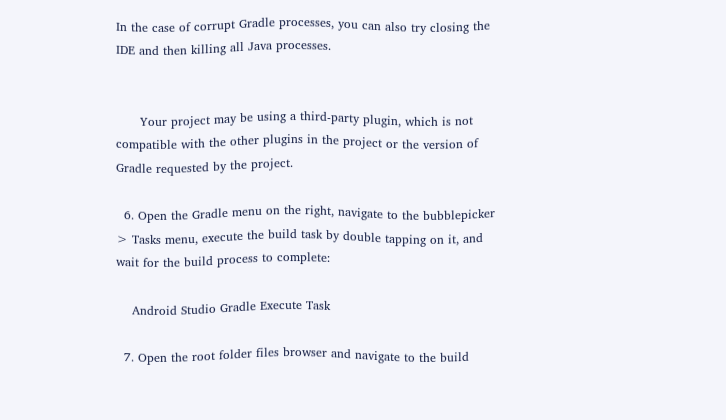In the case of corrupt Gradle processes, you can also try closing the IDE and then killing all Java processes.


      Your project may be using a third-party plugin, which is not compatible with the other plugins in the project or the version of Gradle requested by the project.

  6. Open the Gradle menu on the right, navigate to the bubblepicker > Tasks menu, execute the build task by double tapping on it, and wait for the build process to complete:

    Android Studio Gradle Execute Task

  7. Open the root folder files browser and navigate to the build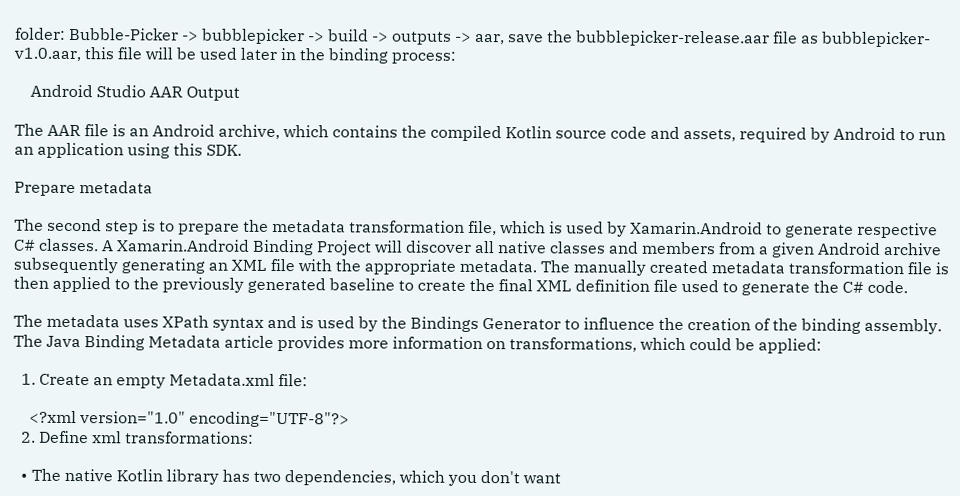folder: Bubble-Picker -> bubblepicker -> build -> outputs -> aar, save the bubblepicker-release.aar file as bubblepicker-v1.0.aar, this file will be used later in the binding process:

    Android Studio AAR Output

The AAR file is an Android archive, which contains the compiled Kotlin source code and assets, required by Android to run an application using this SDK.

Prepare metadata

The second step is to prepare the metadata transformation file, which is used by Xamarin.Android to generate respective C# classes. A Xamarin.Android Binding Project will discover all native classes and members from a given Android archive subsequently generating an XML file with the appropriate metadata. The manually created metadata transformation file is then applied to the previously generated baseline to create the final XML definition file used to generate the C# code.

The metadata uses XPath syntax and is used by the Bindings Generator to influence the creation of the binding assembly. The Java Binding Metadata article provides more information on transformations, which could be applied:

  1. Create an empty Metadata.xml file:

    <?xml version="1.0" encoding="UTF-8"?>
  2. Define xml transformations:

  • The native Kotlin library has two dependencies, which you don't want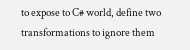to expose to C# world, define two transformations to ignore them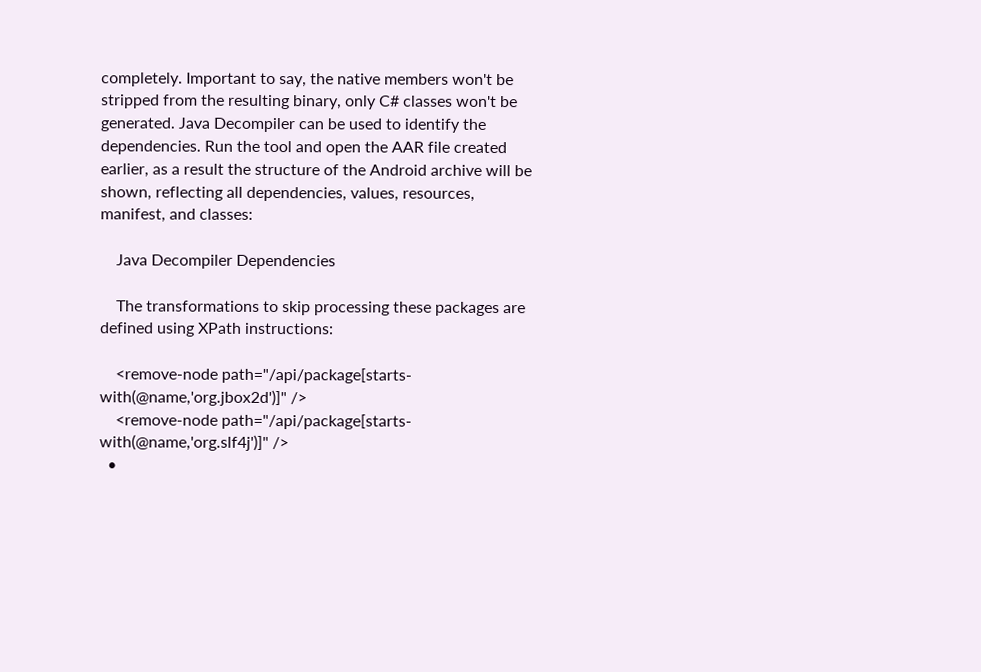completely. Important to say, the native members won't be stripped from the resulting binary, only C# classes won't be generated. Java Decompiler can be used to identify the dependencies. Run the tool and open the AAR file created earlier, as a result the structure of the Android archive will be shown, reflecting all dependencies, values, resources, manifest, and classes:

    Java Decompiler Dependencies

    The transformations to skip processing these packages are defined using XPath instructions:

    <remove-node path="/api/package[starts-with(@name,'org.jbox2d')]" />
    <remove-node path="/api/package[starts-with(@name,'org.slf4j')]" />
  •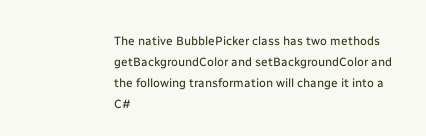The native BubblePicker class has two methods getBackgroundColor and setBackgroundColor and the following transformation will change it into a C#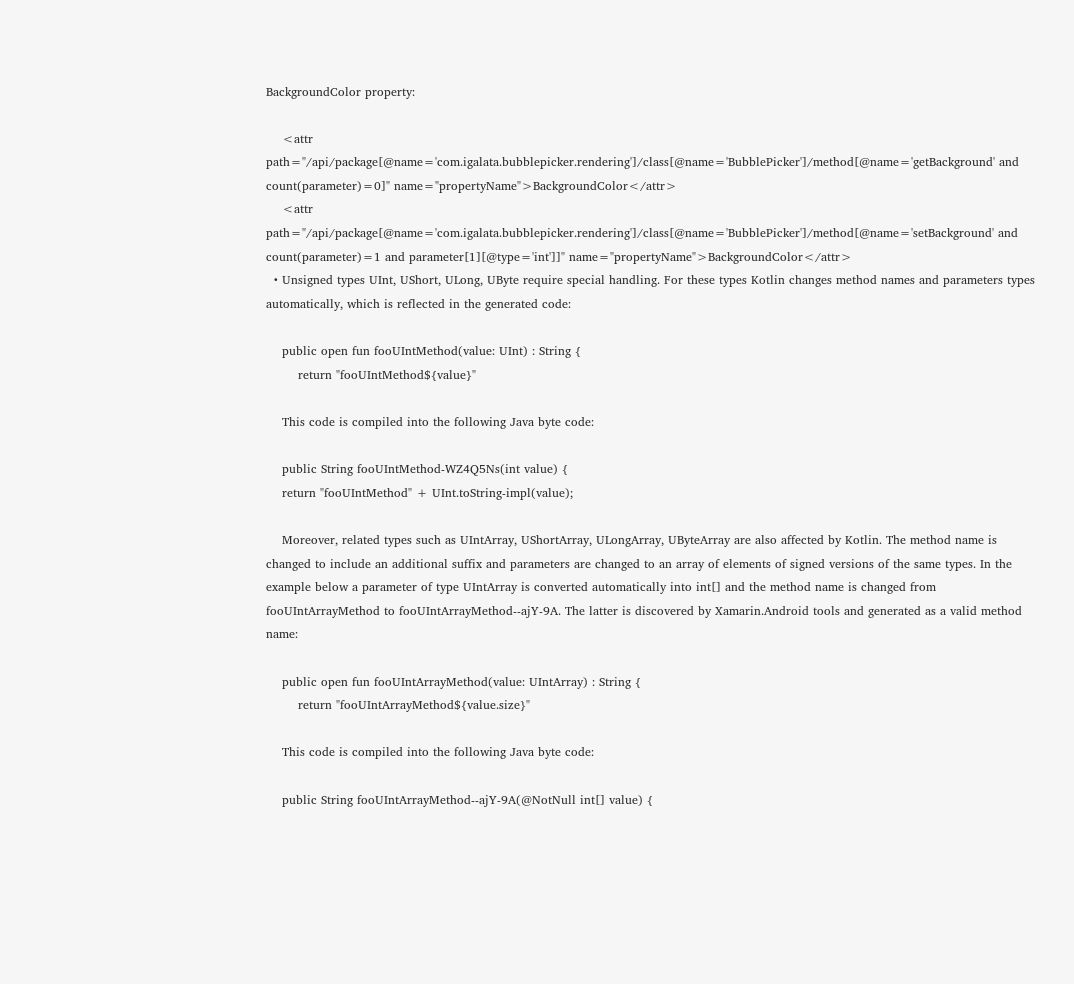BackgroundColor property:

    <attr path="/api/package[@name='com.igalata.bubblepicker.rendering']/class[@name='BubblePicker']/method[@name='getBackground' and count(parameter)=0]" name="propertyName">BackgroundColor</attr>
    <attr path="/api/package[@name='com.igalata.bubblepicker.rendering']/class[@name='BubblePicker']/method[@name='setBackground' and count(parameter)=1 and parameter[1][@type='int']]" name="propertyName">BackgroundColor</attr>
  • Unsigned types UInt, UShort, ULong, UByte require special handling. For these types Kotlin changes method names and parameters types automatically, which is reflected in the generated code:

    public open fun fooUIntMethod(value: UInt) : String {
        return "fooUIntMethod${value}"

    This code is compiled into the following Java byte code:

    public String fooUIntMethod-WZ4Q5Ns(int value) {
    return "fooUIntMethod" + UInt.toString-impl(value);

    Moreover, related types such as UIntArray, UShortArray, ULongArray, UByteArray are also affected by Kotlin. The method name is changed to include an additional suffix and parameters are changed to an array of elements of signed versions of the same types. In the example below a parameter of type UIntArray is converted automatically into int[] and the method name is changed from fooUIntArrayMethod to fooUIntArrayMethod--ajY-9A. The latter is discovered by Xamarin.Android tools and generated as a valid method name:

    public open fun fooUIntArrayMethod(value: UIntArray) : String {
        return "fooUIntArrayMethod${value.size}"

    This code is compiled into the following Java byte code:

    public String fooUIntArrayMethod--ajY-9A(@NotNull int[] value) {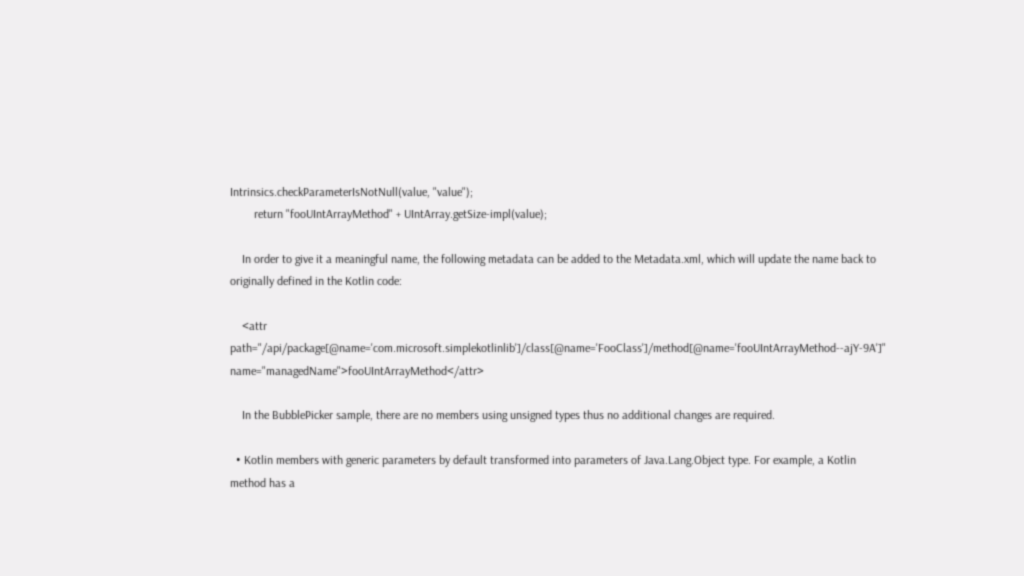Intrinsics.checkParameterIsNotNull(value, "value");
        return "fooUIntArrayMethod" + UIntArray.getSize-impl(value);

    In order to give it a meaningful name, the following metadata can be added to the Metadata.xml, which will update the name back to originally defined in the Kotlin code:

    <attr path="/api/package[@name='com.microsoft.simplekotlinlib']/class[@name='FooClass']/method[@name='fooUIntArrayMethod--ajY-9A']" name="managedName">fooUIntArrayMethod</attr>

    In the BubblePicker sample, there are no members using unsigned types thus no additional changes are required.

  • Kotlin members with generic parameters by default transformed into parameters of Java.Lang.Object type. For example, a Kotlin method has a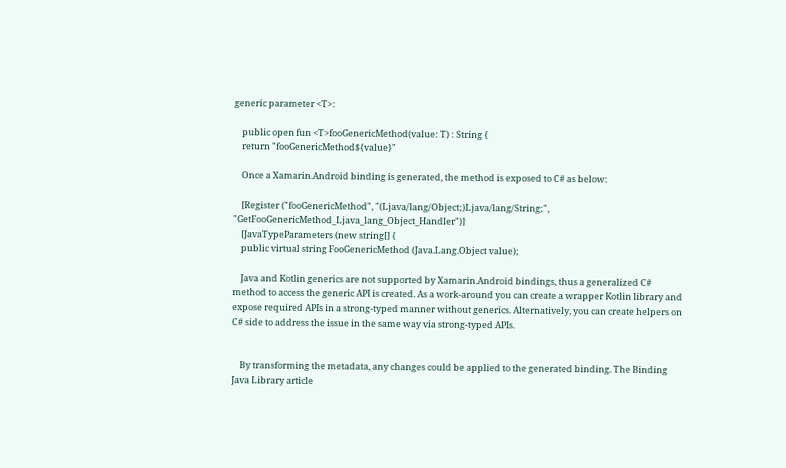generic parameter <T>:

    public open fun <T>fooGenericMethod(value: T) : String {
    return "fooGenericMethod${value}"

    Once a Xamarin.Android binding is generated, the method is exposed to C# as below:

    [Register ("fooGenericMethod", "(Ljava/lang/Object;)Ljava/lang/String;", "GetFooGenericMethod_Ljava_lang_Object_Handler")]
    [JavaTypeParameters (new string[] {
    public virtual string FooGenericMethod (Java.Lang.Object value);

    Java and Kotlin generics are not supported by Xamarin.Android bindings, thus a generalized C# method to access the generic API is created. As a work-around you can create a wrapper Kotlin library and expose required APIs in a strong-typed manner without generics. Alternatively, you can create helpers on C# side to address the issue in the same way via strong-typed APIs.


    By transforming the metadata, any changes could be applied to the generated binding. The Binding Java Library article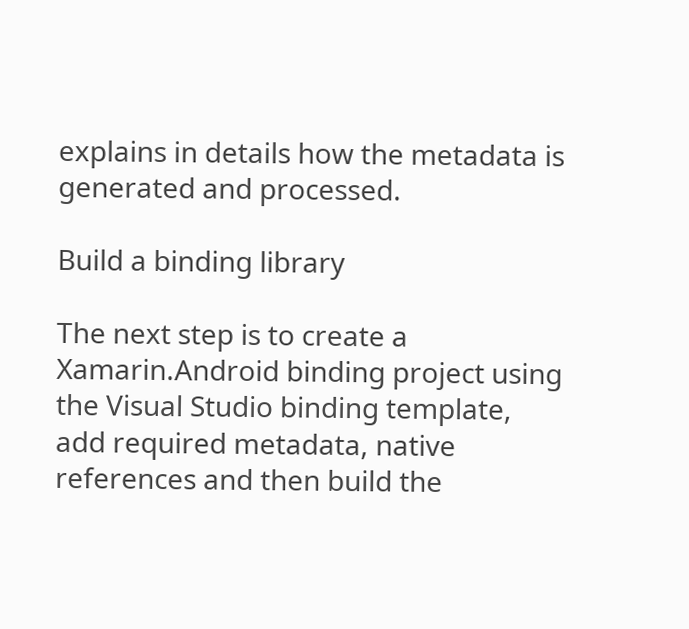explains in details how the metadata is generated and processed.

Build a binding library

The next step is to create a Xamarin.Android binding project using the Visual Studio binding template, add required metadata, native references and then build the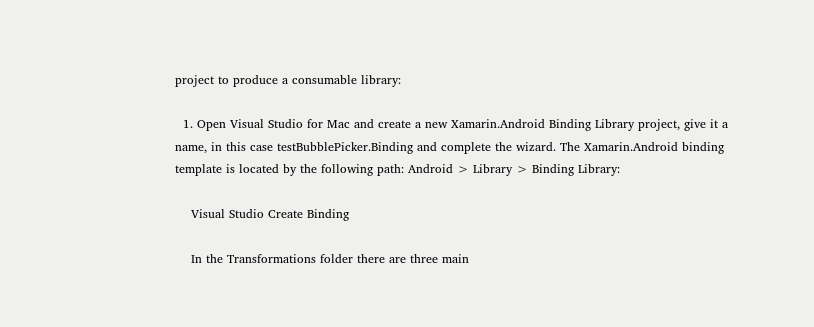project to produce a consumable library:

  1. Open Visual Studio for Mac and create a new Xamarin.Android Binding Library project, give it a name, in this case testBubblePicker.Binding and complete the wizard. The Xamarin.Android binding template is located by the following path: Android > Library > Binding Library:

    Visual Studio Create Binding

    In the Transformations folder there are three main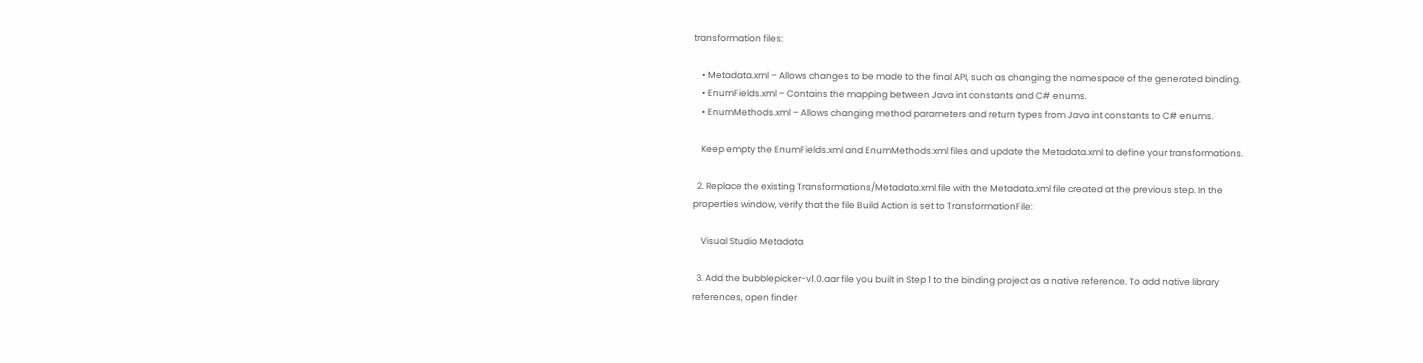transformation files:

    • Metadata.xml – Allows changes to be made to the final API, such as changing the namespace of the generated binding.
    • EnumFields.xml – Contains the mapping between Java int constants and C# enums.
    • EnumMethods.xml – Allows changing method parameters and return types from Java int constants to C# enums.

    Keep empty the EnumFields.xml and EnumMethods.xml files and update the Metadata.xml to define your transformations.

  2. Replace the existing Transformations/Metadata.xml file with the Metadata.xml file created at the previous step. In the properties window, verify that the file Build Action is set to TransformationFile:

    Visual Studio Metadata

  3. Add the bubblepicker-v1.0.aar file you built in Step 1 to the binding project as a native reference. To add native library references, open finder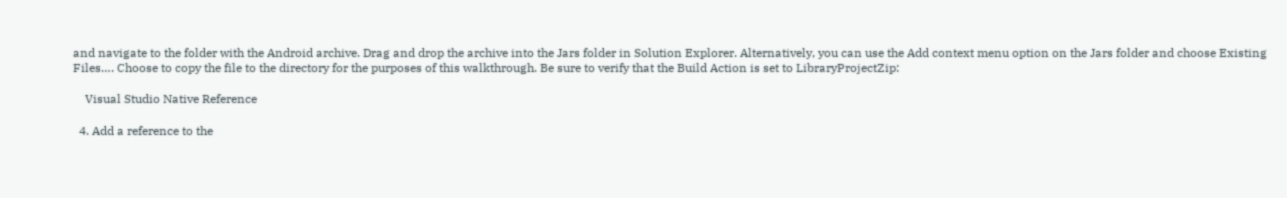and navigate to the folder with the Android archive. Drag and drop the archive into the Jars folder in Solution Explorer. Alternatively, you can use the Add context menu option on the Jars folder and choose Existing Files…. Choose to copy the file to the directory for the purposes of this walkthrough. Be sure to verify that the Build Action is set to LibraryProjectZip:

    Visual Studio Native Reference

  4. Add a reference to the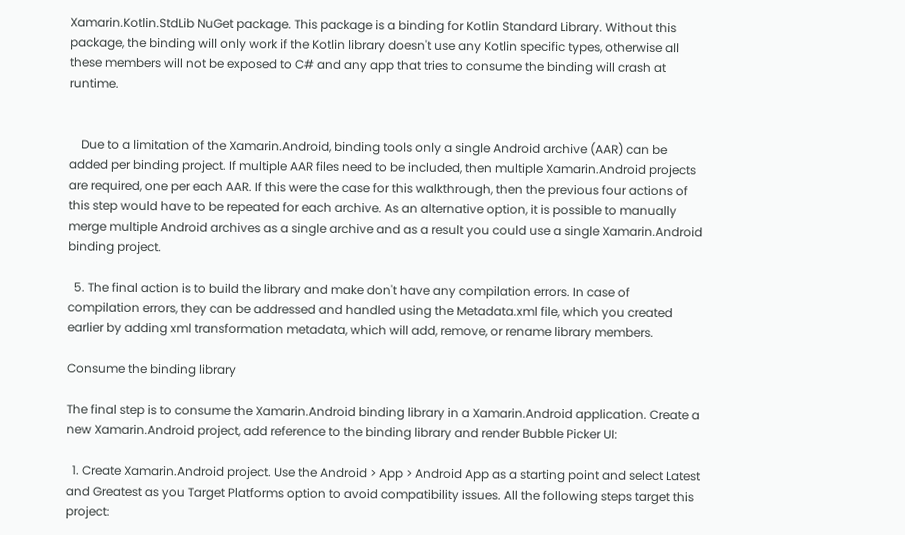Xamarin.Kotlin.StdLib NuGet package. This package is a binding for Kotlin Standard Library. Without this package, the binding will only work if the Kotlin library doesn't use any Kotlin specific types, otherwise all these members will not be exposed to C# and any app that tries to consume the binding will crash at runtime.


    Due to a limitation of the Xamarin.Android, binding tools only a single Android archive (AAR) can be added per binding project. If multiple AAR files need to be included, then multiple Xamarin.Android projects are required, one per each AAR. If this were the case for this walkthrough, then the previous four actions of this step would have to be repeated for each archive. As an alternative option, it is possible to manually merge multiple Android archives as a single archive and as a result you could use a single Xamarin.Android binding project.

  5. The final action is to build the library and make don't have any compilation errors. In case of compilation errors, they can be addressed and handled using the Metadata.xml file, which you created earlier by adding xml transformation metadata, which will add, remove, or rename library members.

Consume the binding library

The final step is to consume the Xamarin.Android binding library in a Xamarin.Android application. Create a new Xamarin.Android project, add reference to the binding library and render Bubble Picker UI:

  1. Create Xamarin.Android project. Use the Android > App > Android App as a starting point and select Latest and Greatest as you Target Platforms option to avoid compatibility issues. All the following steps target this project: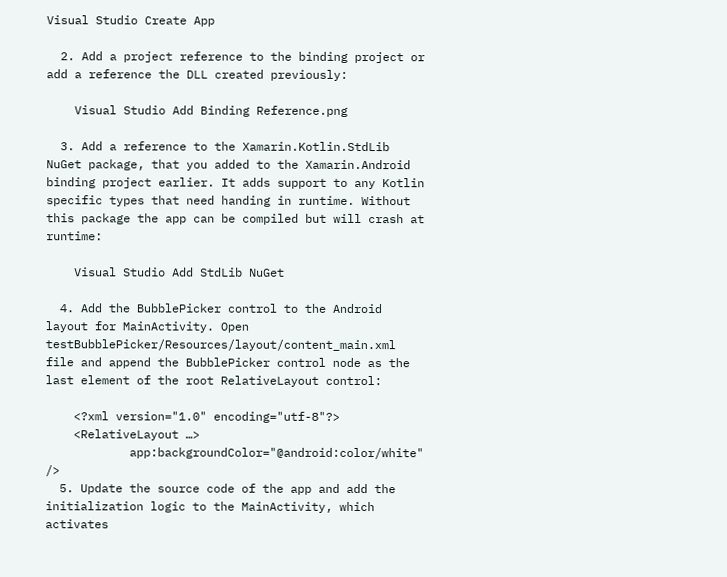Visual Studio Create App

  2. Add a project reference to the binding project or add a reference the DLL created previously:

    Visual Studio Add Binding Reference.png

  3. Add a reference to the Xamarin.Kotlin.StdLib NuGet package, that you added to the Xamarin.Android binding project earlier. It adds support to any Kotlin specific types that need handing in runtime. Without this package the app can be compiled but will crash at runtime:

    Visual Studio Add StdLib NuGet

  4. Add the BubblePicker control to the Android layout for MainActivity. Open testBubblePicker/Resources/layout/content_main.xml file and append the BubblePicker control node as the last element of the root RelativeLayout control:

    <?xml version="1.0" encoding="utf-8"?>
    <RelativeLayout …>
            app:backgroundColor="@android:color/white" />
  5. Update the source code of the app and add the initialization logic to the MainActivity, which activates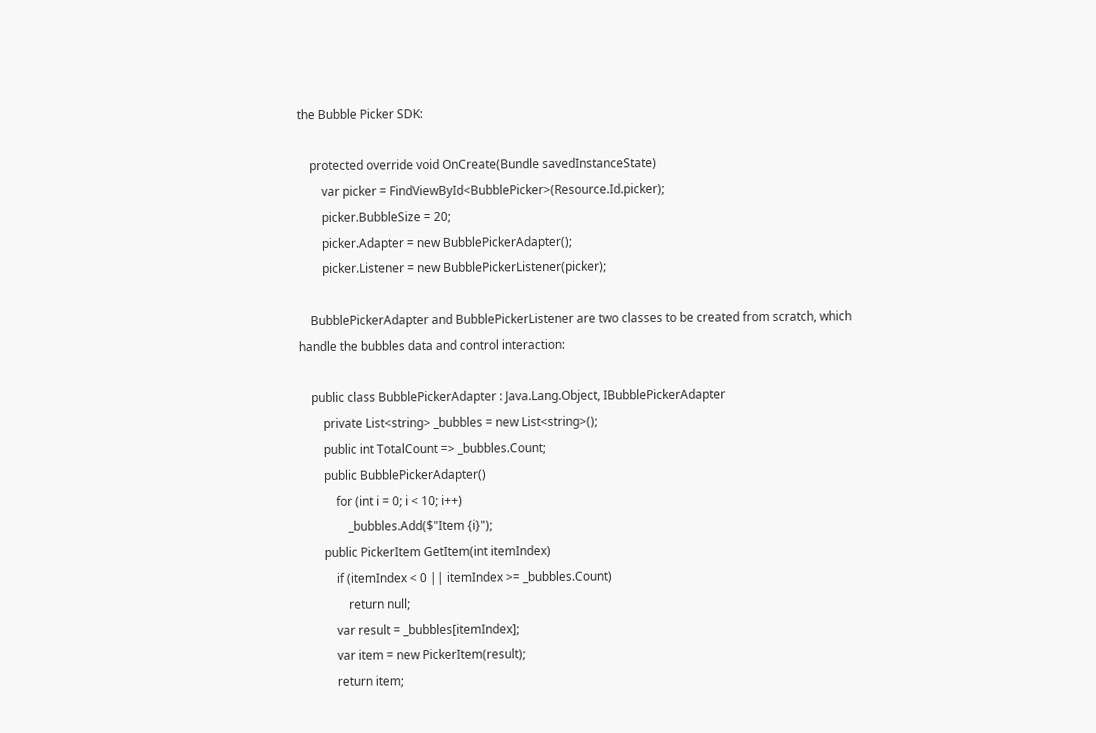the Bubble Picker SDK:

    protected override void OnCreate(Bundle savedInstanceState)
        var picker = FindViewById<BubblePicker>(Resource.Id.picker);
        picker.BubbleSize = 20;
        picker.Adapter = new BubblePickerAdapter();
        picker.Listener = new BubblePickerListener(picker);

    BubblePickerAdapter and BubblePickerListener are two classes to be created from scratch, which handle the bubbles data and control interaction:

    public class BubblePickerAdapter : Java.Lang.Object, IBubblePickerAdapter
        private List<string> _bubbles = new List<string>();
        public int TotalCount => _bubbles.Count;
        public BubblePickerAdapter()
            for (int i = 0; i < 10; i++)
                _bubbles.Add($"Item {i}");
        public PickerItem GetItem(int itemIndex)
            if (itemIndex < 0 || itemIndex >= _bubbles.Count)
                return null;
            var result = _bubbles[itemIndex];
            var item = new PickerItem(result);
            return item;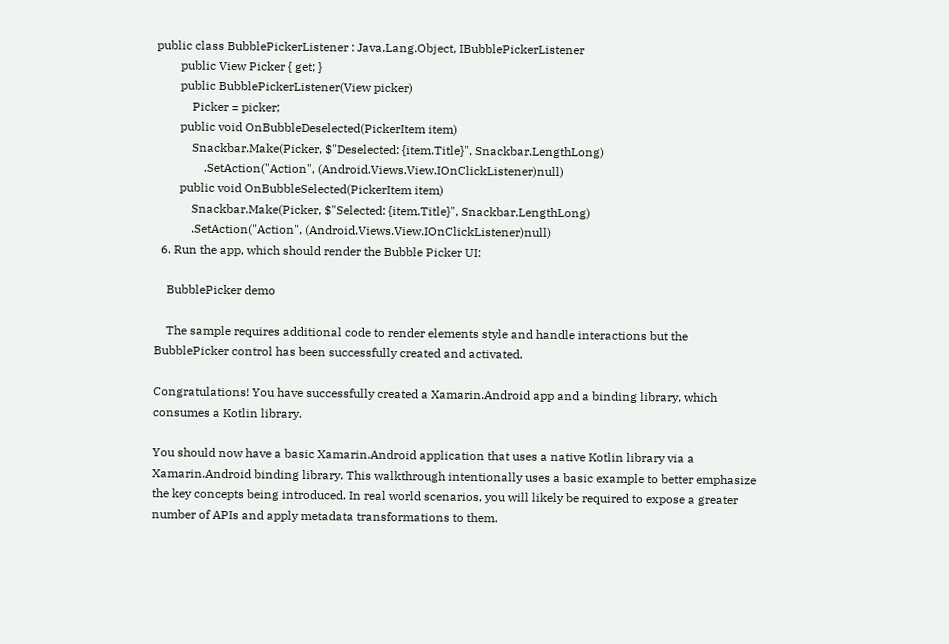public class BubblePickerListener : Java.Lang.Object, IBubblePickerListener
        public View Picker { get; }
        public BubblePickerListener(View picker)
            Picker = picker;
        public void OnBubbleDeselected(PickerItem item)
            Snackbar.Make(Picker, $"Deselected: {item.Title}", Snackbar.LengthLong)
                .SetAction("Action", (Android.Views.View.IOnClickListener)null)
        public void OnBubbleSelected(PickerItem item)
            Snackbar.Make(Picker, $"Selected: {item.Title}", Snackbar.LengthLong)
            .SetAction("Action", (Android.Views.View.IOnClickListener)null)
  6. Run the app, which should render the Bubble Picker UI:

    BubblePicker demo

    The sample requires additional code to render elements style and handle interactions but the BubblePicker control has been successfully created and activated.

Congratulations! You have successfully created a Xamarin.Android app and a binding library, which consumes a Kotlin library.

You should now have a basic Xamarin.Android application that uses a native Kotlin library via a Xamarin.Android binding library. This walkthrough intentionally uses a basic example to better emphasize the key concepts being introduced. In real world scenarios, you will likely be required to expose a greater number of APIs and apply metadata transformations to them.